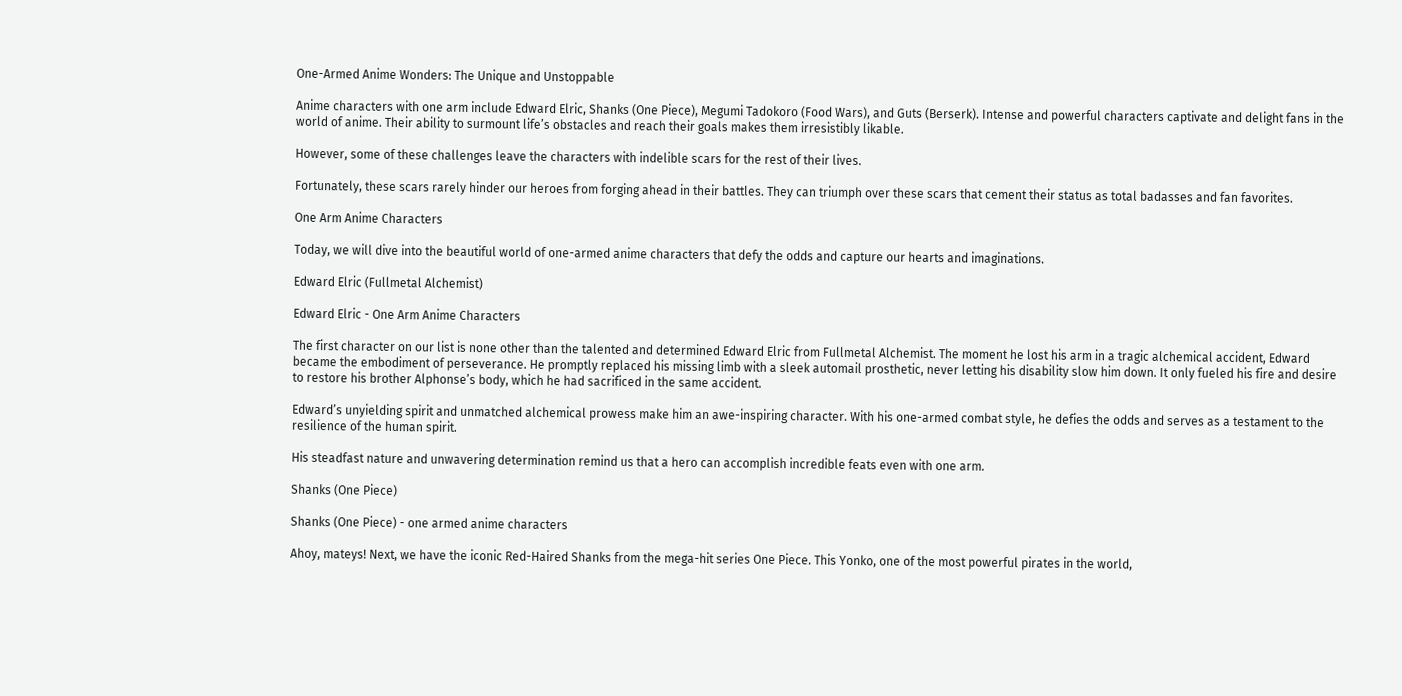One-Armed Anime Wonders: The Unique and Unstoppable

Anime characters with one arm include Edward Elric, Shanks (One Piece), Megumi Tadokoro (Food Wars), and Guts (Berserk). Intense and powerful characters captivate and delight fans in the world of anime. Their ability to surmount life’s obstacles and reach their goals makes them irresistibly likable.

However, some of these challenges leave the characters with indelible scars for the rest of their lives.

Fortunately, these scars rarely hinder our heroes from forging ahead in their battles. They can triumph over these scars that cement their status as total badasses and fan favorites.

One Arm Anime Characters

Today, we will dive into the beautiful world of one-armed anime characters that defy the odds and capture our hearts and imaginations.

Edward Elric (Fullmetal Alchemist)

Edward Elric - One Arm Anime Characters

The first character on our list is none other than the talented and determined Edward Elric from Fullmetal Alchemist. The moment he lost his arm in a tragic alchemical accident, Edward became the embodiment of perseverance. He promptly replaced his missing limb with a sleek automail prosthetic, never letting his disability slow him down. It only fueled his fire and desire to restore his brother Alphonse’s body, which he had sacrificed in the same accident.

Edward’s unyielding spirit and unmatched alchemical prowess make him an awe-inspiring character. With his one-armed combat style, he defies the odds and serves as a testament to the resilience of the human spirit.

His steadfast nature and unwavering determination remind us that a hero can accomplish incredible feats even with one arm.

Shanks (One Piece)

Shanks (One Piece) - one armed anime characters

Ahoy, mateys! Next, we have the iconic Red-Haired Shanks from the mega-hit series One Piece. This Yonko, one of the most powerful pirates in the world,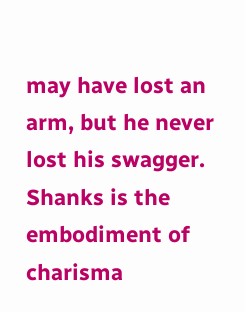may have lost an arm, but he never lost his swagger. Shanks is the embodiment of charisma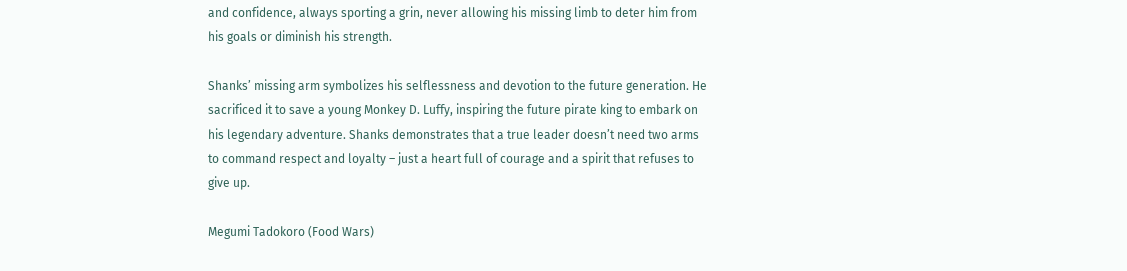and confidence, always sporting a grin, never allowing his missing limb to deter him from his goals or diminish his strength.

Shanks’ missing arm symbolizes his selflessness and devotion to the future generation. He sacrificed it to save a young Monkey D. Luffy, inspiring the future pirate king to embark on his legendary adventure. Shanks demonstrates that a true leader doesn’t need two arms to command respect and loyalty – just a heart full of courage and a spirit that refuses to give up.

Megumi Tadokoro (Food Wars)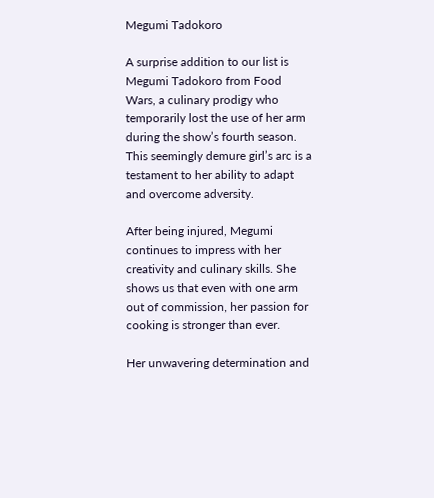Megumi Tadokoro

A surprise addition to our list is Megumi Tadokoro from Food Wars, a culinary prodigy who temporarily lost the use of her arm during the show’s fourth season. This seemingly demure girl’s arc is a testament to her ability to adapt and overcome adversity.

After being injured, Megumi continues to impress with her creativity and culinary skills. She shows us that even with one arm out of commission, her passion for cooking is stronger than ever.

Her unwavering determination and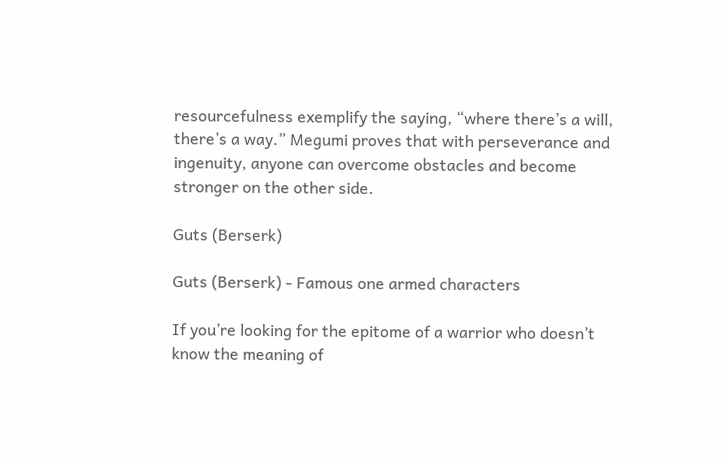resourcefulness exemplify the saying, “where there’s a will, there’s a way.” Megumi proves that with perseverance and ingenuity, anyone can overcome obstacles and become stronger on the other side.

Guts (Berserk)

Guts (Berserk) - Famous one armed characters

If you’re looking for the epitome of a warrior who doesn’t know the meaning of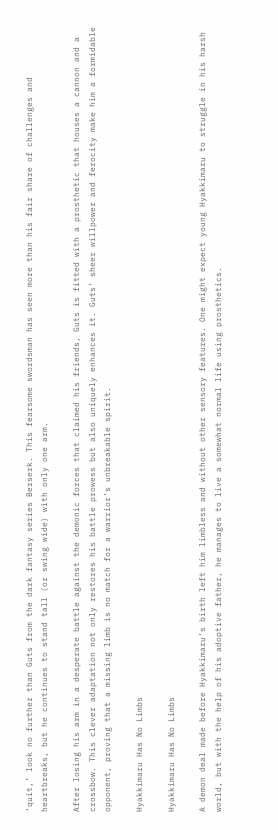‘quit,’ look no further than Guts from the dark fantasy series Berserk. This fearsome swordsman has seen more than his fair share of challenges and heartbreaks, but he continues to stand tall (or swing wide) with only one arm.

After losing his arm in a desperate battle against the demonic forces that claimed his friends, Guts is fitted with a prosthetic that houses a cannon and a crossbow. This clever adaptation not only restores his battle prowess but also uniquely enhances it. Guts’ sheer willpower and ferocity make him a formidable opponent, proving that a missing limb is no match for a warrior’s unbreakable spirit.

Hyakkimaru Has No Limbs

Hyakkimaru Has No Limbs

A demon deal made before Hyakkimaru’s birth left him limbless and without other sensory features. One might expect young Hyakkimaru to struggle in his harsh world, but with the help of his adoptive father, he manages to live a somewhat normal life using prosthetics.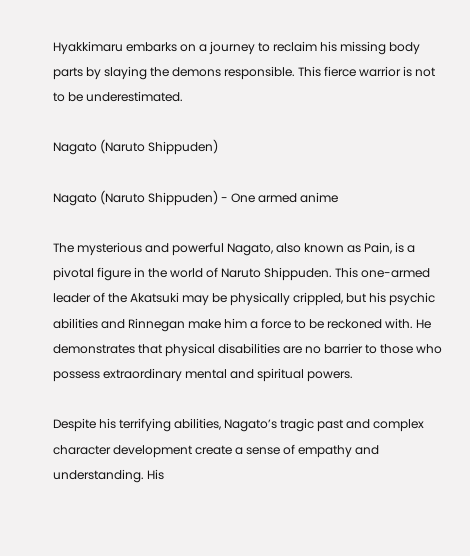Hyakkimaru embarks on a journey to reclaim his missing body parts by slaying the demons responsible. This fierce warrior is not to be underestimated.

Nagato (Naruto Shippuden)

Nagato (Naruto Shippuden) - One armed anime

The mysterious and powerful Nagato, also known as Pain, is a pivotal figure in the world of Naruto Shippuden. This one-armed leader of the Akatsuki may be physically crippled, but his psychic abilities and Rinnegan make him a force to be reckoned with. He demonstrates that physical disabilities are no barrier to those who possess extraordinary mental and spiritual powers.

Despite his terrifying abilities, Nagato’s tragic past and complex character development create a sense of empathy and understanding. His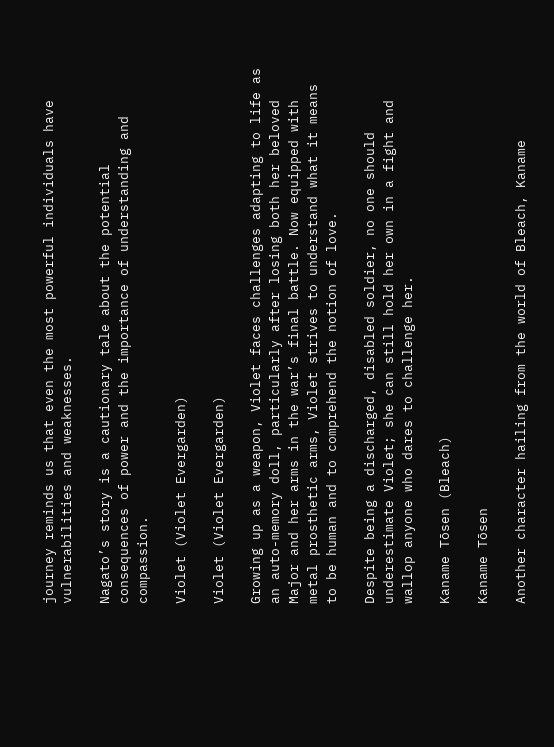journey reminds us that even the most powerful individuals have vulnerabilities and weaknesses.

Nagato’s story is a cautionary tale about the potential consequences of power and the importance of understanding and compassion.

Violet (Violet Evergarden)

Violet (Violet Evergarden)

Growing up as a weapon, Violet faces challenges adapting to life as an auto-memory doll, particularly after losing both her beloved Major and her arms in the war’s final battle. Now equipped with metal prosthetic arms, Violet strives to understand what it means to be human and to comprehend the notion of love.

Despite being a discharged, disabled soldier, no one should underestimate Violet; she can still hold her own in a fight and wallop anyone who dares to challenge her.

Kaname Tōsen (Bleach)

Kaname Tōsen

Another character hailing from the world of Bleach, Kaname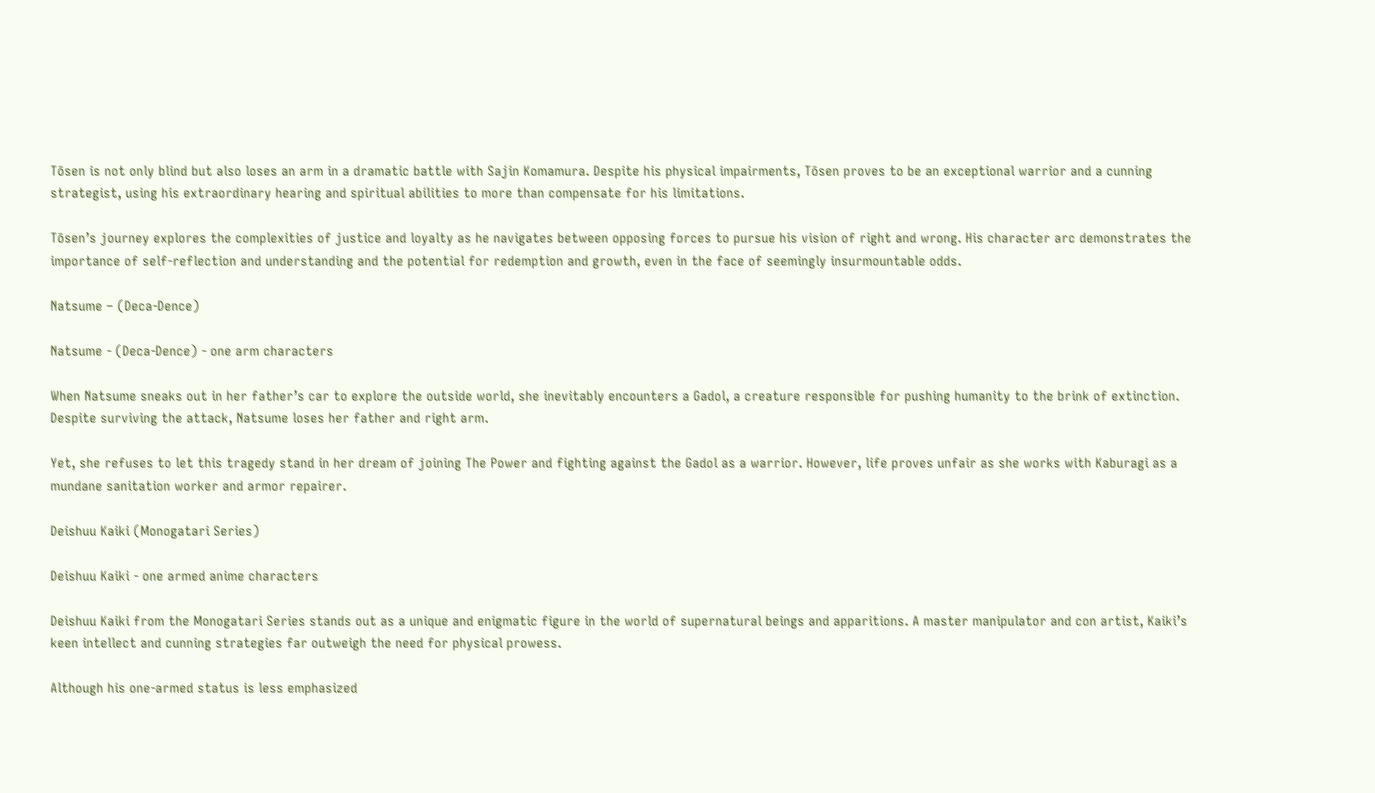Tōsen is not only blind but also loses an arm in a dramatic battle with Sajin Komamura. Despite his physical impairments, Tōsen proves to be an exceptional warrior and a cunning strategist, using his extraordinary hearing and spiritual abilities to more than compensate for his limitations.

Tōsen’s journey explores the complexities of justice and loyalty as he navigates between opposing forces to pursue his vision of right and wrong. His character arc demonstrates the importance of self-reflection and understanding and the potential for redemption and growth, even in the face of seemingly insurmountable odds.

Natsume – (Deca-Dence)

Natsume - (Deca-Dence) - one arm characters

When Natsume sneaks out in her father’s car to explore the outside world, she inevitably encounters a Gadol, a creature responsible for pushing humanity to the brink of extinction. Despite surviving the attack, Natsume loses her father and right arm.

Yet, she refuses to let this tragedy stand in her dream of joining The Power and fighting against the Gadol as a warrior. However, life proves unfair as she works with Kaburagi as a mundane sanitation worker and armor repairer.

Deishuu Kaiki (Monogatari Series)

Deishuu Kaiki - one armed anime characters

Deishuu Kaiki from the Monogatari Series stands out as a unique and enigmatic figure in the world of supernatural beings and apparitions. A master manipulator and con artist, Kaiki’s keen intellect and cunning strategies far outweigh the need for physical prowess.

Although his one-armed status is less emphasized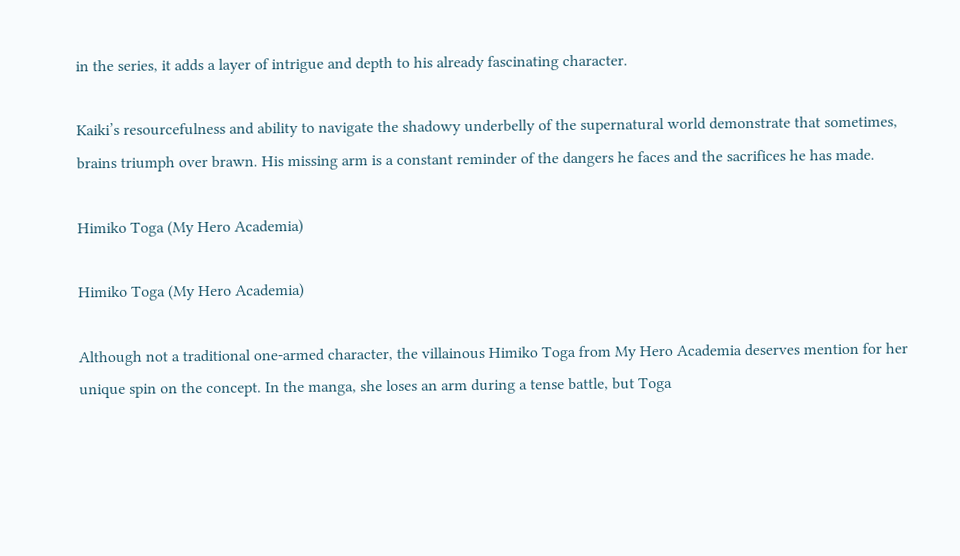in the series, it adds a layer of intrigue and depth to his already fascinating character.

Kaiki’s resourcefulness and ability to navigate the shadowy underbelly of the supernatural world demonstrate that sometimes, brains triumph over brawn. His missing arm is a constant reminder of the dangers he faces and the sacrifices he has made.

Himiko Toga (My Hero Academia)

Himiko Toga (My Hero Academia)

Although not a traditional one-armed character, the villainous Himiko Toga from My Hero Academia deserves mention for her unique spin on the concept. In the manga, she loses an arm during a tense battle, but Toga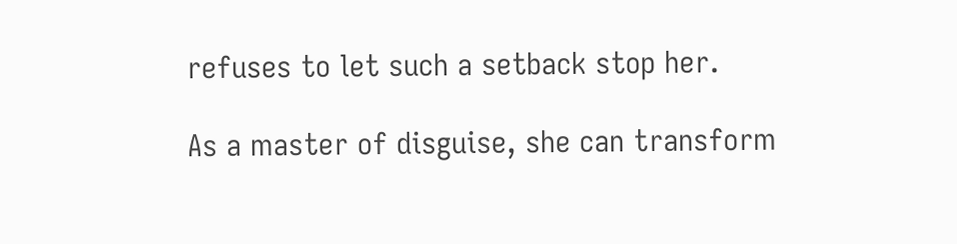refuses to let such a setback stop her.

As a master of disguise, she can transform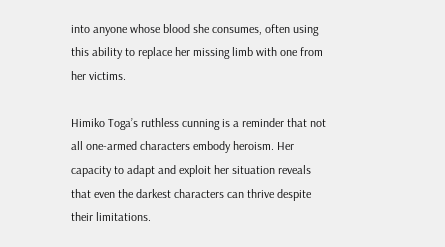into anyone whose blood she consumes, often using this ability to replace her missing limb with one from her victims.

Himiko Toga’s ruthless cunning is a reminder that not all one-armed characters embody heroism. Her capacity to adapt and exploit her situation reveals that even the darkest characters can thrive despite their limitations.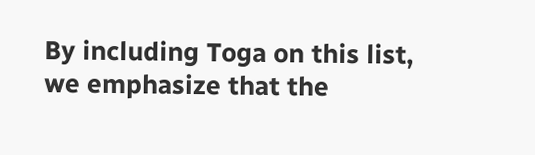By including Toga on this list, we emphasize that the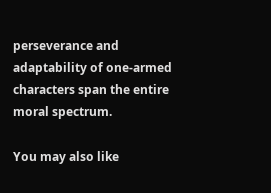perseverance and adaptability of one-armed characters span the entire moral spectrum.

You may also like